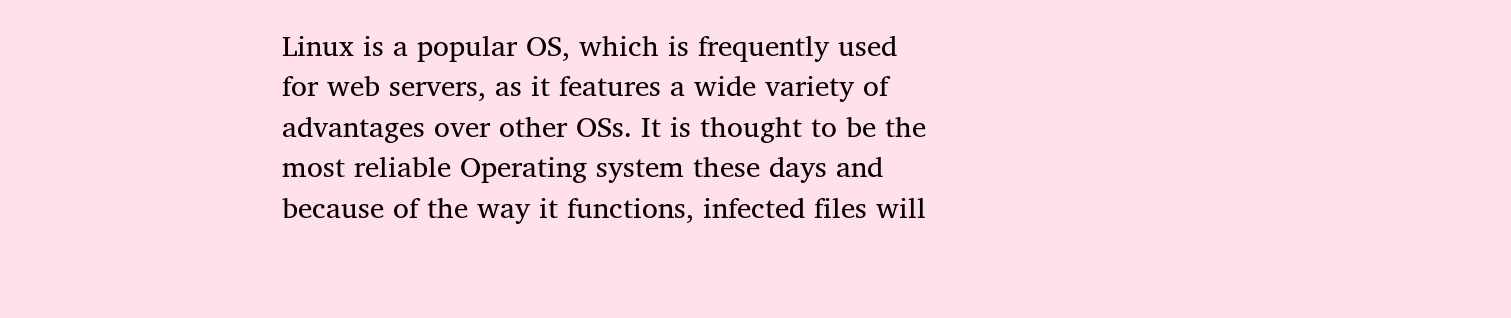Linux is a popular OS, which is frequently used for web servers, as it features a wide variety of advantages over other OSs. It is thought to be the most reliable Operating system these days and because of the way it functions, infected files will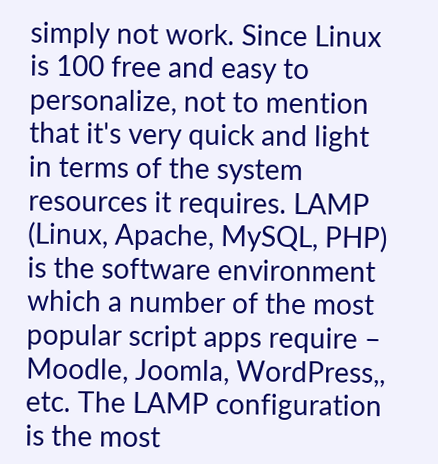simply not work. Since Linux is 100 free and easy to personalize, not to mention that it's very quick and light in terms of the system resources it requires. LAMP (Linux, Apache, MySQL, PHP) is the software environment which a number of the most popular script apps require – Moodle, Joomla, WordPress,, etc. The LAMP configuration is the most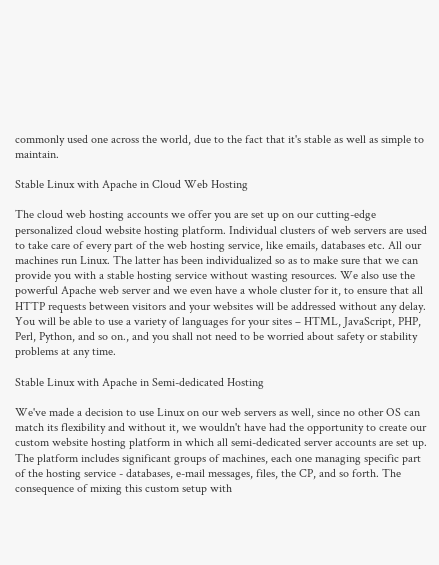commonly used one across the world, due to the fact that it's stable as well as simple to maintain.

Stable Linux with Apache in Cloud Web Hosting

The cloud web hosting accounts we offer you are set up on our cutting-edge personalized cloud website hosting platform. Individual clusters of web servers are used to take care of every part of the web hosting service, like emails, databases etc. All our machines run Linux. The latter has been individualized so as to make sure that we can provide you with a stable hosting service without wasting resources. We also use the powerful Apache web server and we even have a whole cluster for it, to ensure that all HTTP requests between visitors and your websites will be addressed without any delay. You will be able to use a variety of languages for your sites – HTML, JavaScript, PHP, Perl, Python, and so on., and you shall not need to be worried about safety or stability problems at any time.

Stable Linux with Apache in Semi-dedicated Hosting

We've made a decision to use Linux on our web servers as well, since no other OS can match its flexibility and without it, we wouldn't have had the opportunity to create our custom website hosting platform in which all semi-dedicated server accounts are set up. The platform includes significant groups of machines, each one managing specific part of the hosting service - databases, e-mail messages, files, the CP, and so forth. The consequence of mixing this custom setup with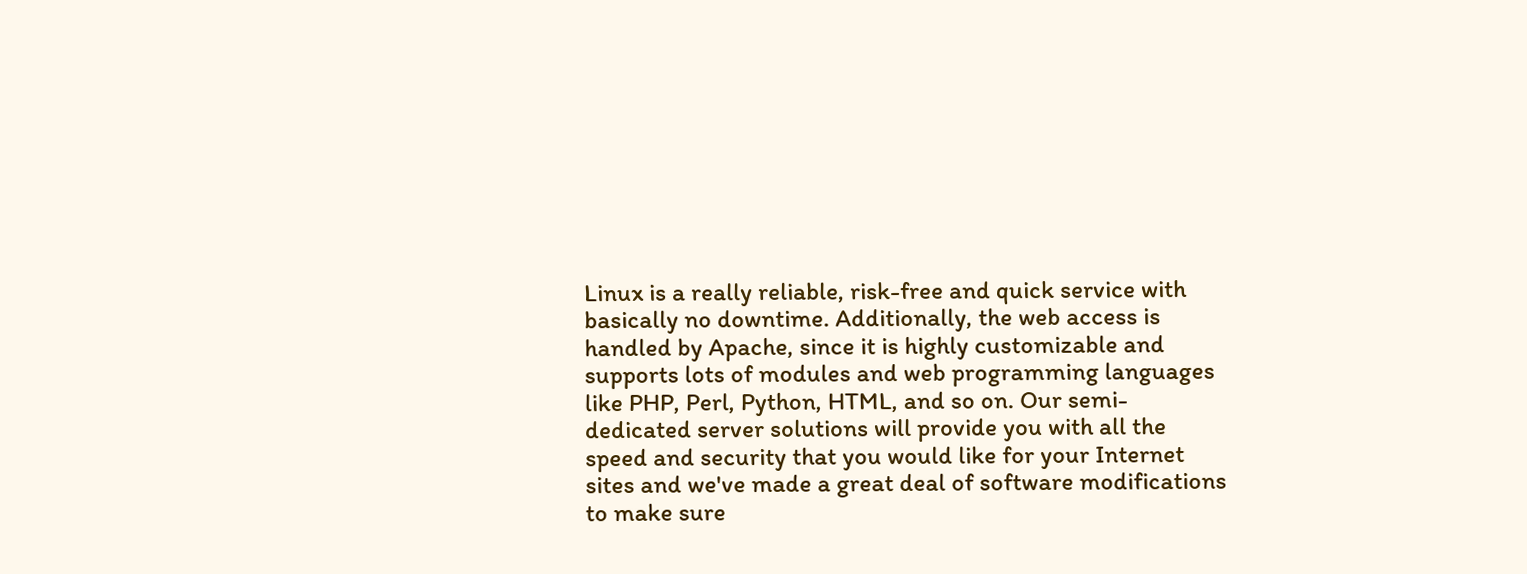Linux is a really reliable, risk-free and quick service with basically no downtime. Additionally, the web access is handled by Apache, since it is highly customizable and supports lots of modules and web programming languages like PHP, Perl, Python, HTML, and so on. Our semi-dedicated server solutions will provide you with all the speed and security that you would like for your Internet sites and we've made a great deal of software modifications to make sure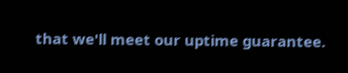that we'll meet our uptime guarantee.